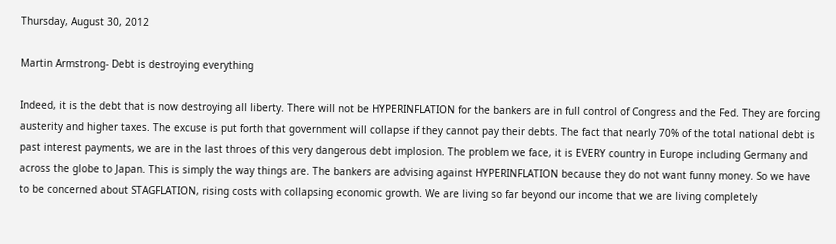Thursday, August 30, 2012

Martin Armstrong- Debt is destroying everything

Indeed, it is the debt that is now destroying all liberty. There will not be HYPERINFLATION for the bankers are in full control of Congress and the Fed. They are forcing austerity and higher taxes. The excuse is put forth that government will collapse if they cannot pay their debts. The fact that nearly 70% of the total national debt is past interest payments, we are in the last throes of this very dangerous debt implosion. The problem we face, it is EVERY country in Europe including Germany and across the globe to Japan. This is simply the way things are. The bankers are advising against HYPERINFLATION because they do not want funny money. So we have to be concerned about STAGFLATION, rising costs with collapsing economic growth. We are living so far beyond our income that we are living completely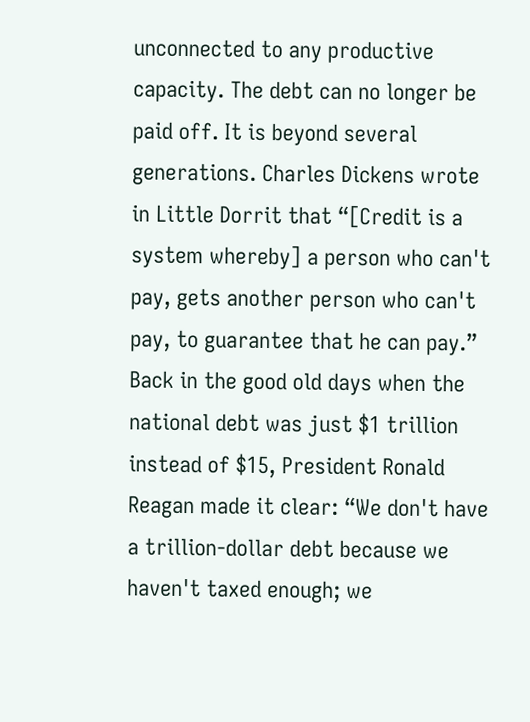unconnected to any productive capacity. The debt can no longer be paid off. It is beyond several generations. Charles Dickens wrote in Little Dorrit that “[Credit is a system whereby] a person who can't pay, gets another person who can't pay, to guarantee that he can pay.” Back in the good old days when the national debt was just $1 trillion instead of $15, President Ronald Reagan made it clear: “We don't have a trillion-dollar debt because we haven't taxed enough; we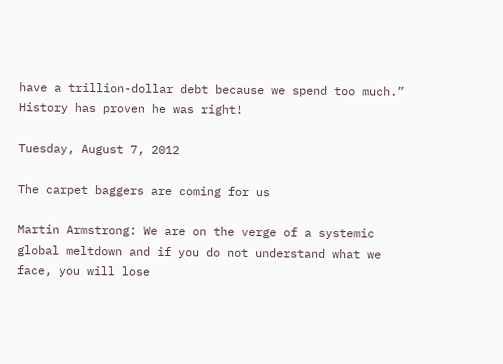have a trillion-dollar debt because we spend too much.” History has proven he was right!

Tuesday, August 7, 2012

The carpet baggers are coming for us

Martin Armstrong: We are on the verge of a systemic global meltdown and if you do not understand what we face, you will lose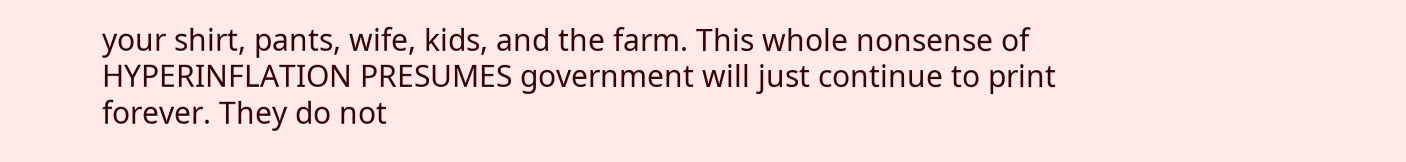your shirt, pants, wife, kids, and the farm. This whole nonsense of HYPERINFLATION PRESUMES government will just continue to print forever. They do not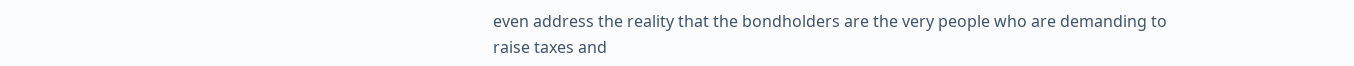even address the reality that the bondholders are the very people who are demanding to raise taxes and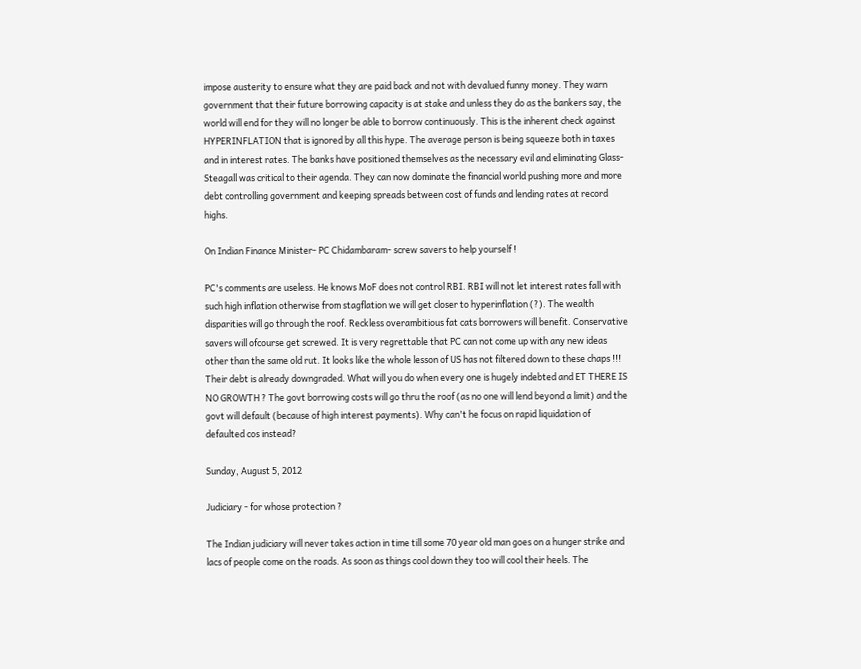impose austerity to ensure what they are paid back and not with devalued funny money. They warn government that their future borrowing capacity is at stake and unless they do as the bankers say, the world will end for they will no longer be able to borrow continuously. This is the inherent check against HYPERINFLATION that is ignored by all this hype. The average person is being squeeze both in taxes and in interest rates. The banks have positioned themselves as the necessary evil and eliminating Glass-Steagall was critical to their agenda. They can now dominate the financial world pushing more and more debt controlling government and keeping spreads between cost of funds and lending rates at record highs.

On Indian Finance Minister- PC Chidambaram- screw savers to help yourself !

PC's comments are useless. He knows MoF does not control RBI. RBI will not let interest rates fall with such high inflation otherwise from stagflation we will get closer to hyperinflation (?). The wealth disparities will go through the roof. Reckless overambitious fat cats borrowers will benefit. Conservative savers will ofcourse get screwed. It is very regrettable that PC can not come up with any new ideas other than the same old rut. It looks like the whole lesson of US has not filtered down to these chaps !!! Their debt is already downgraded. What will you do when every one is hugely indebted and ET THERE IS NO GROWTH ? The govt borrowing costs will go thru the roof (as no one will lend beyond a limit) and the govt will default (because of high interest payments). Why can't he focus on rapid liquidation of defaulted cos instead?

Sunday, August 5, 2012

Judiciary - for whose protection ?

The Indian judiciary will never takes action in time till some 70 year old man goes on a hunger strike and lacs of people come on the roads. As soon as things cool down they too will cool their heels. The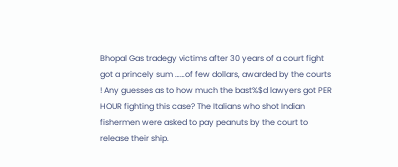Bhopal Gas tradegy victims after 30 years of a court fight got a princely sum ……of few dollars, awarded by the courts ! Any guesses as to how much the bast%$d lawyers got PER HOUR fighting this case? The Italians who shot Indian fishermen were asked to pay peanuts by the court to release their ship.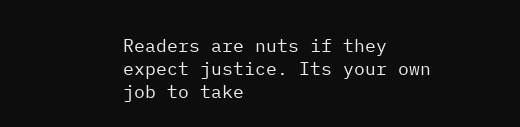Readers are nuts if they expect justice. Its your own job to take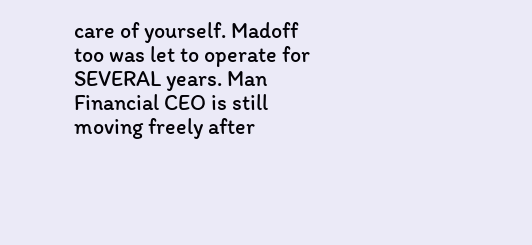care of yourself. Madoff too was let to operate for SEVERAL years. Man Financial CEO is still moving freely after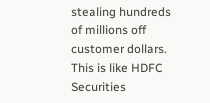stealing hundreds of millions off customer dollars. This is like HDFC Securities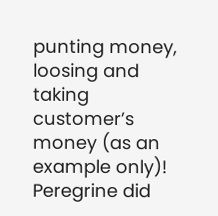punting money, loosing and taking customer’s money (as an example only)! Peregrine did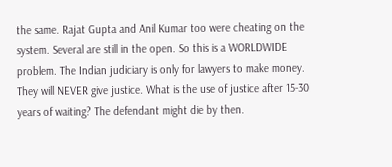the same. Rajat Gupta and Anil Kumar too were cheating on the system. Several are still in the open. So this is a WORLDWIDE problem. The Indian judiciary is only for lawyers to make money. They will NEVER give justice. What is the use of justice after 15-30 years of waiting? The defendant might die by then.